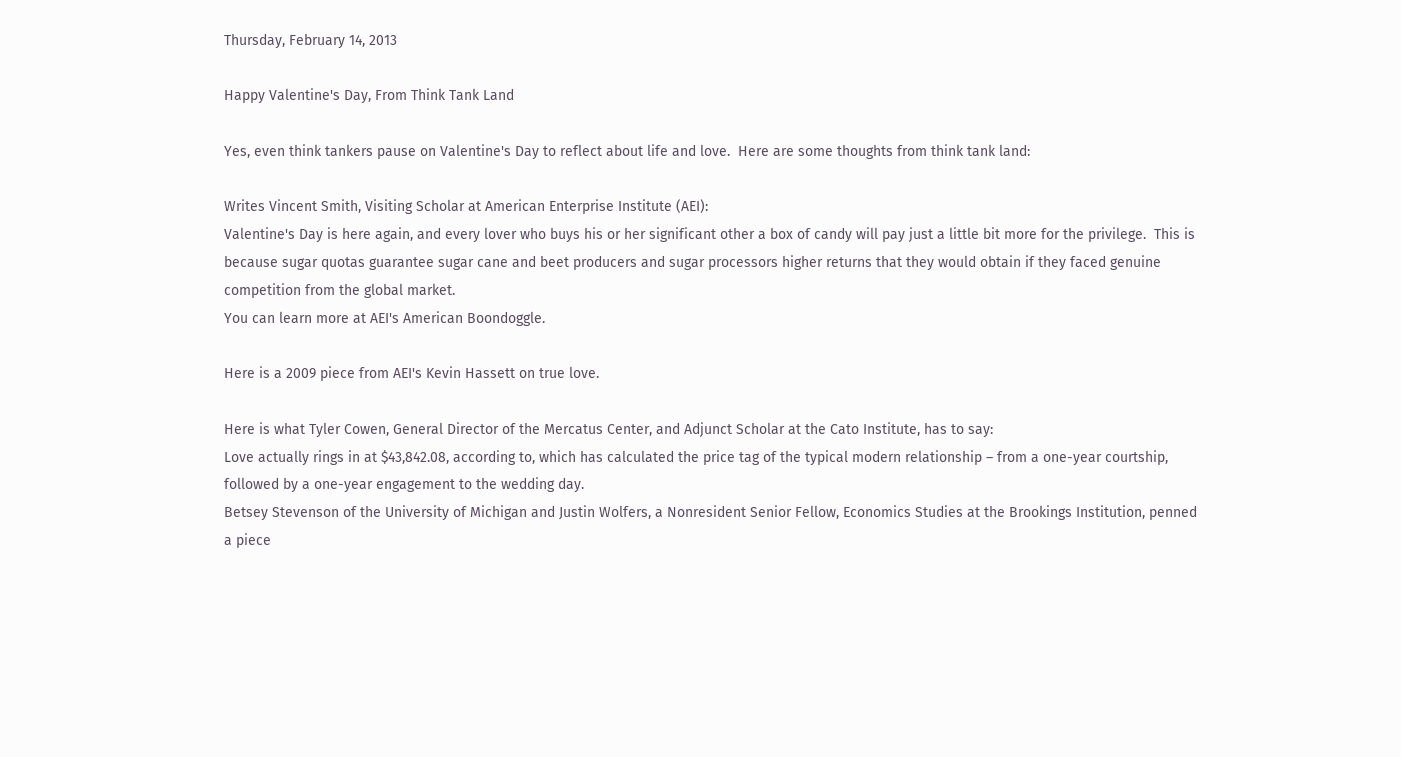Thursday, February 14, 2013

Happy Valentine's Day, From Think Tank Land

Yes, even think tankers pause on Valentine's Day to reflect about life and love.  Here are some thoughts from think tank land:

Writes Vincent Smith, Visiting Scholar at American Enterprise Institute (AEI):
Valentine's Day is here again, and every lover who buys his or her significant other a box of candy will pay just a little bit more for the privilege.  This is because sugar quotas guarantee sugar cane and beet producers and sugar processors higher returns that they would obtain if they faced genuine competition from the global market.
You can learn more at AEI's American Boondoggle.

Here is a 2009 piece from AEI's Kevin Hassett on true love.

Here is what Tyler Cowen, General Director of the Mercatus Center, and Adjunct Scholar at the Cato Institute, has to say:
Love actually rings in at $43,842.08, according to, which has calculated the price tag of the typical modern relationship – from a one-year courtship, followed by a one-year engagement to the wedding day.
Betsey Stevenson of the University of Michigan and Justin Wolfers, a Nonresident Senior Fellow, Economics Studies at the Brookings Institution, penned a piece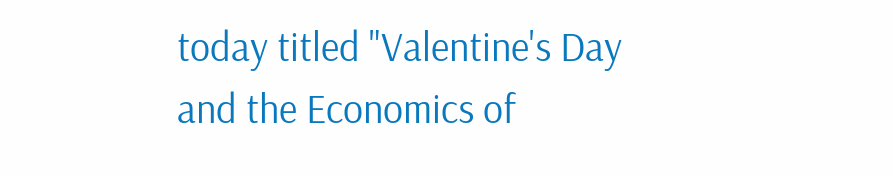today titled "Valentine's Day and the Economics of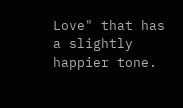Love" that has a slightly happier tone.